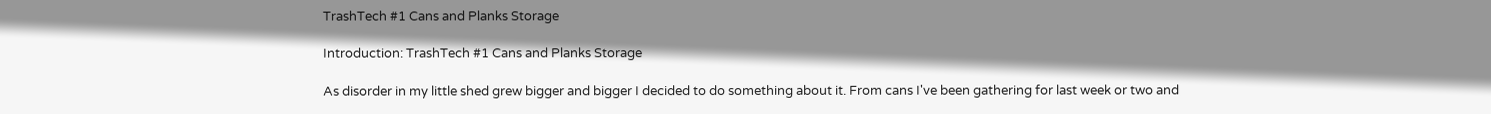TrashTech #1 Cans and Planks Storage

Introduction: TrashTech #1 Cans and Planks Storage

As disorder in my little shed grew bigger and bigger I decided to do something about it. From cans I've been gathering for last week or two and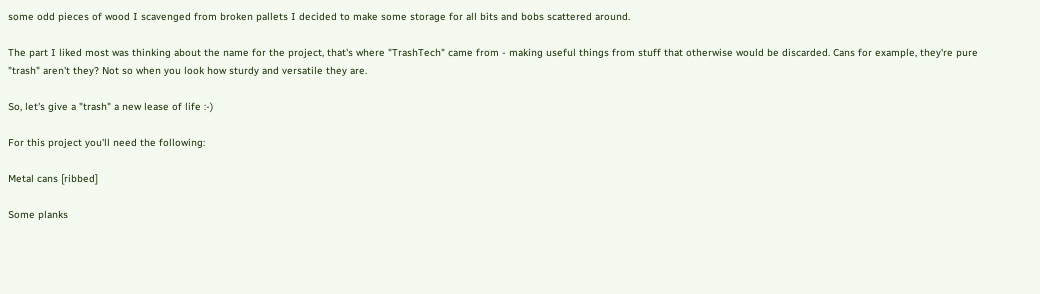some odd pieces of wood I scavenged from broken pallets I decided to make some storage for all bits and bobs scattered around.

The part I liked most was thinking about the name for the project, that's where "TrashTech" came from - making useful things from stuff that otherwise would be discarded. Cans for example, they're pure "trash" aren't they? Not so when you look how sturdy and versatile they are.

So, let's give a "trash" a new lease of life :-)

For this project you'll need the following:

Metal cans [ribbed]

Some planks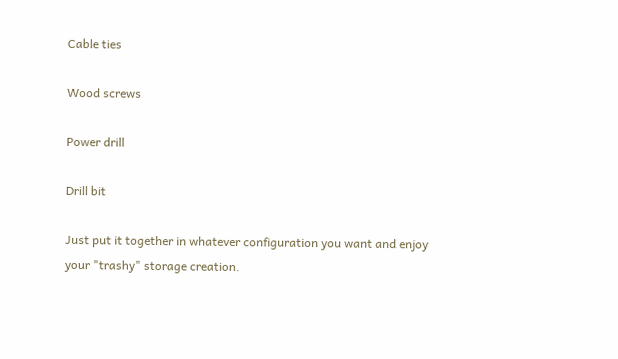Cable ties

Wood screws

Power drill

Drill bit

Just put it together in whatever configuration you want and enjoy your "trashy" storage creation.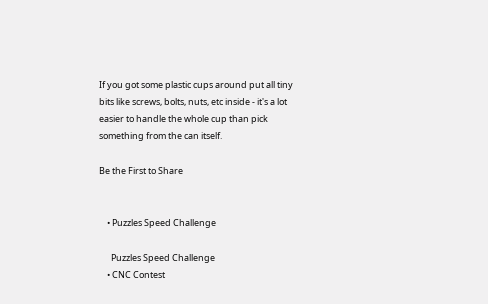If you got some plastic cups around put all tiny bits like screws, bolts, nuts, etc inside - it's a lot easier to handle the whole cup than pick something from the can itself.

Be the First to Share


    • Puzzles Speed Challenge

      Puzzles Speed Challenge
    • CNC Contest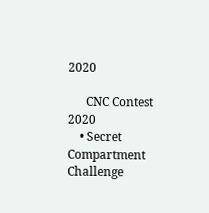2020

      CNC Contest 2020
    • Secret Compartment Challenge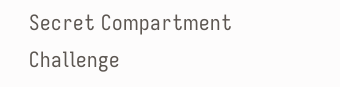Secret Compartment Challenge